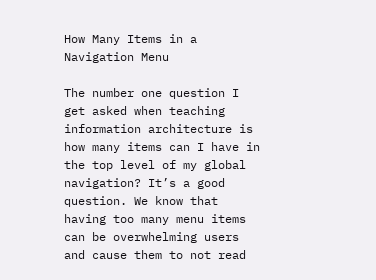How Many Items in a Navigation Menu

The number one question I get asked when teaching information architecture is how many items can I have in the top level of my global navigation? It’s a good question. We know that having too many menu items can be overwhelming users and cause them to not read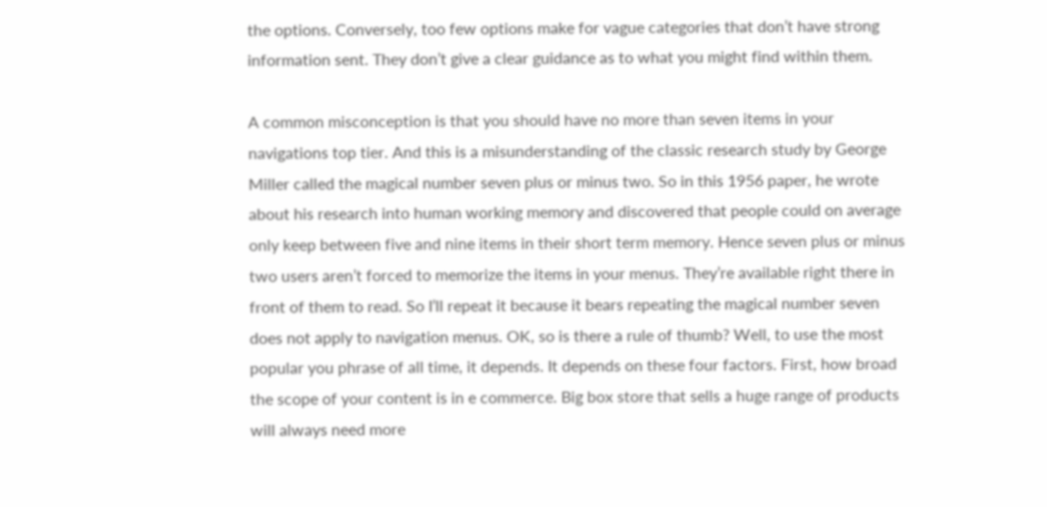the options. Conversely, too few options make for vague categories that don’t have strong information sent. They don’t give a clear guidance as to what you might find within them.

A common misconception is that you should have no more than seven items in your navigations top tier. And this is a misunderstanding of the classic research study by George Miller called the magical number seven plus or minus two. So in this 1956 paper, he wrote about his research into human working memory and discovered that people could on average only keep between five and nine items in their short term memory. Hence seven plus or minus two users aren’t forced to memorize the items in your menus. They’re available right there in front of them to read. So I’ll repeat it because it bears repeating the magical number seven does not apply to navigation menus. OK, so is there a rule of thumb? Well, to use the most popular you phrase of all time, it depends. It depends on these four factors. First, how broad the scope of your content is in e commerce. Big box store that sells a huge range of products will always need more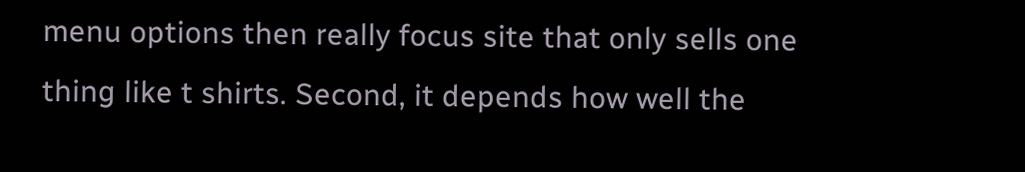menu options then really focus site that only sells one thing like t shirts. Second, it depends how well the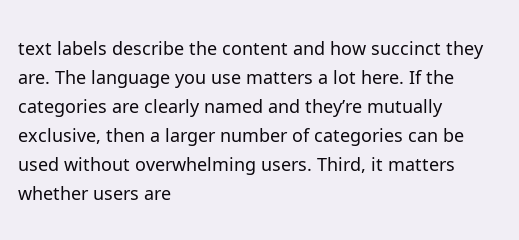text labels describe the content and how succinct they are. The language you use matters a lot here. If the categories are clearly named and they’re mutually exclusive, then a larger number of categories can be used without overwhelming users. Third, it matters whether users are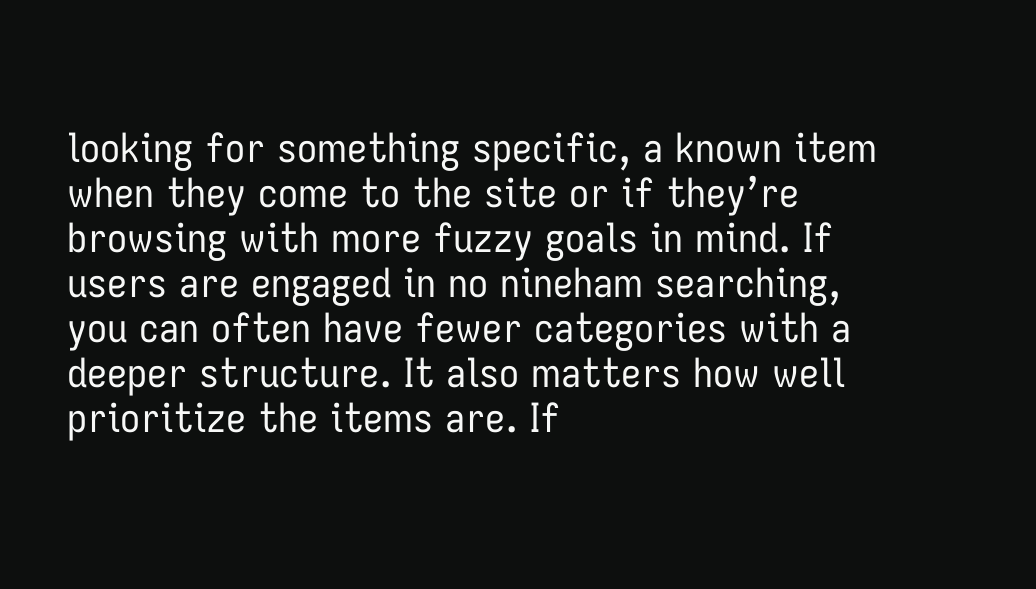looking for something specific, a known item when they come to the site or if they’re browsing with more fuzzy goals in mind. If users are engaged in no nineham searching, you can often have fewer categories with a deeper structure. It also matters how well prioritize the items are. If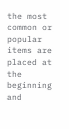the most common or popular items are placed at the beginning and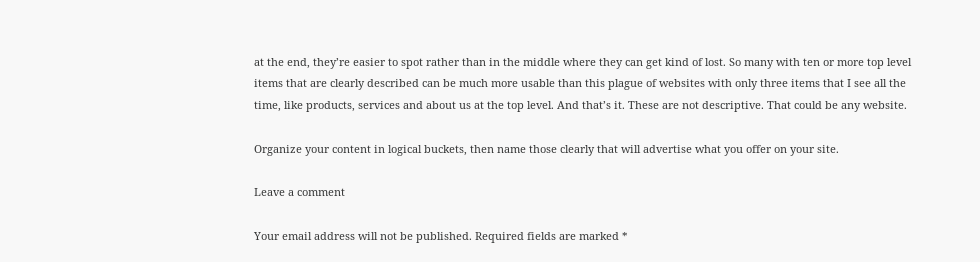at the end, they’re easier to spot rather than in the middle where they can get kind of lost. So many with ten or more top level items that are clearly described can be much more usable than this plague of websites with only three items that I see all the time, like products, services and about us at the top level. And that’s it. These are not descriptive. That could be any website.

Organize your content in logical buckets, then name those clearly that will advertise what you offer on your site.

Leave a comment

Your email address will not be published. Required fields are marked *